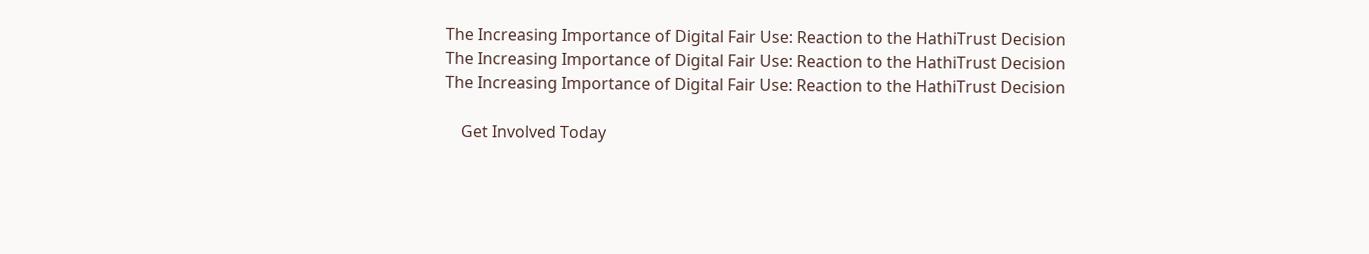The Increasing Importance of Digital Fair Use: Reaction to the HathiTrust Decision
The Increasing Importance of Digital Fair Use: Reaction to the HathiTrust Decision
The Increasing Importance of Digital Fair Use: Reaction to the HathiTrust Decision

    Get Involved Today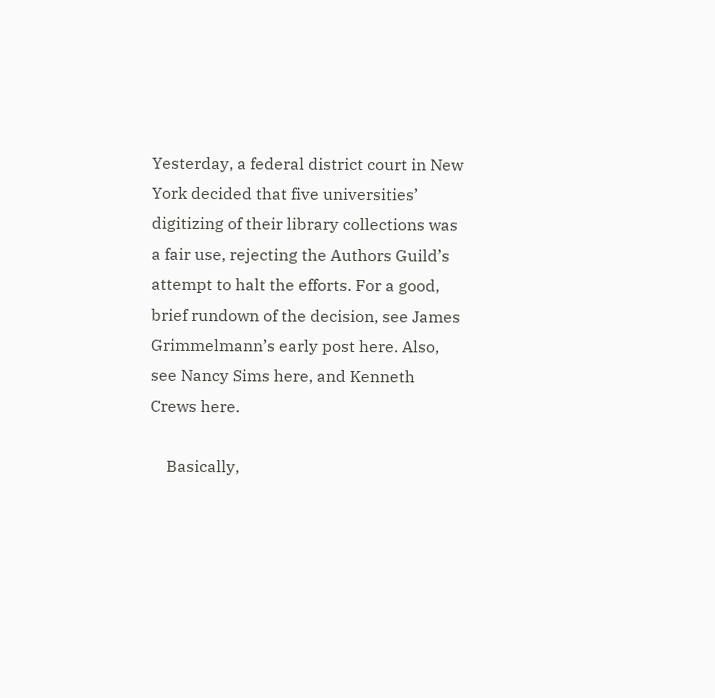Yesterday, a federal district court in New York decided that five universities’ digitizing of their library collections was a fair use, rejecting the Authors Guild’s attempt to halt the efforts. For a good, brief rundown of the decision, see James Grimmelmann’s early post here. Also, see Nancy Sims here, and Kenneth Crews here.

    Basically,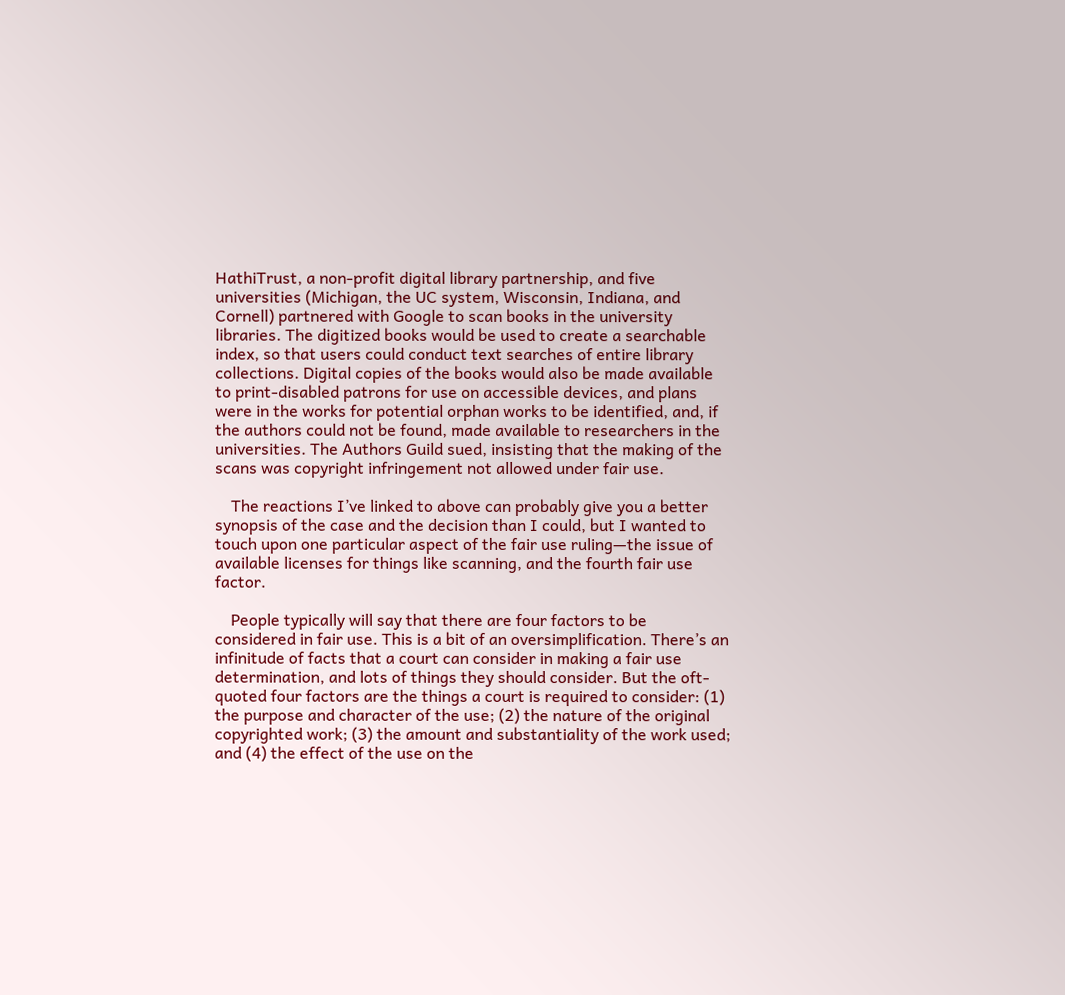HathiTrust, a non-profit digital library partnership, and five universities (Michigan, the UC system, Wisconsin, Indiana, and Cornell) partnered with Google to scan books in the university libraries. The digitized books would be used to create a searchable index, so that users could conduct text searches of entire library collections. Digital copies of the books would also be made available to print-disabled patrons for use on accessible devices, and plans were in the works for potential orphan works to be identified, and, if the authors could not be found, made available to researchers in the universities. The Authors Guild sued, insisting that the making of the scans was copyright infringement not allowed under fair use.

    The reactions I’ve linked to above can probably give you a better synopsis of the case and the decision than I could, but I wanted to touch upon one particular aspect of the fair use ruling—the issue of available licenses for things like scanning, and the fourth fair use factor.

    People typically will say that there are four factors to be considered in fair use. This is a bit of an oversimplification. There’s an infinitude of facts that a court can consider in making a fair use determination, and lots of things they should consider. But the oft-quoted four factors are the things a court is required to consider: (1) the purpose and character of the use; (2) the nature of the original copyrighted work; (3) the amount and substantiality of the work used; and (4) the effect of the use on the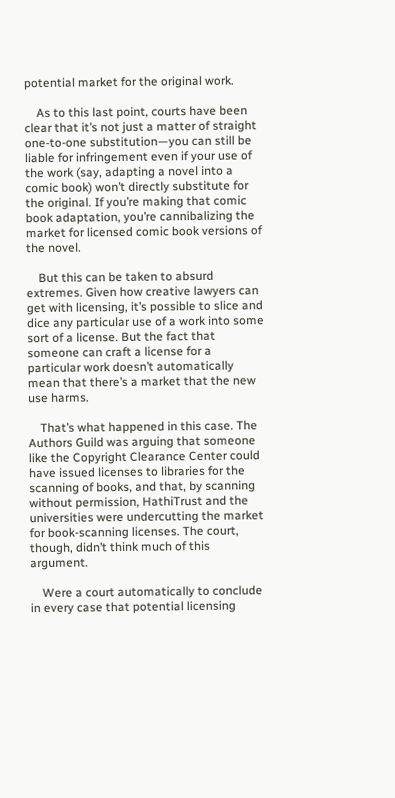potential market for the original work.

    As to this last point, courts have been clear that it’s not just a matter of straight one-to-one substitution—you can still be liable for infringement even if your use of the work (say, adapting a novel into a comic book) won’t directly substitute for the original. If you’re making that comic book adaptation, you’re cannibalizing the market for licensed comic book versions of the novel.

    But this can be taken to absurd extremes. Given how creative lawyers can get with licensing, it’s possible to slice and dice any particular use of a work into some sort of a license. But the fact that someone can craft a license for a particular work doesn’t automatically mean that there’s a market that the new use harms.

    That’s what happened in this case. The Authors Guild was arguing that someone like the Copyright Clearance Center could have issued licenses to libraries for the scanning of books, and that, by scanning without permission, HathiTrust and the universities were undercutting the market for book-scanning licenses. The court, though, didn’t think much of this argument.

    Were a court automatically to conclude in every case that potential licensing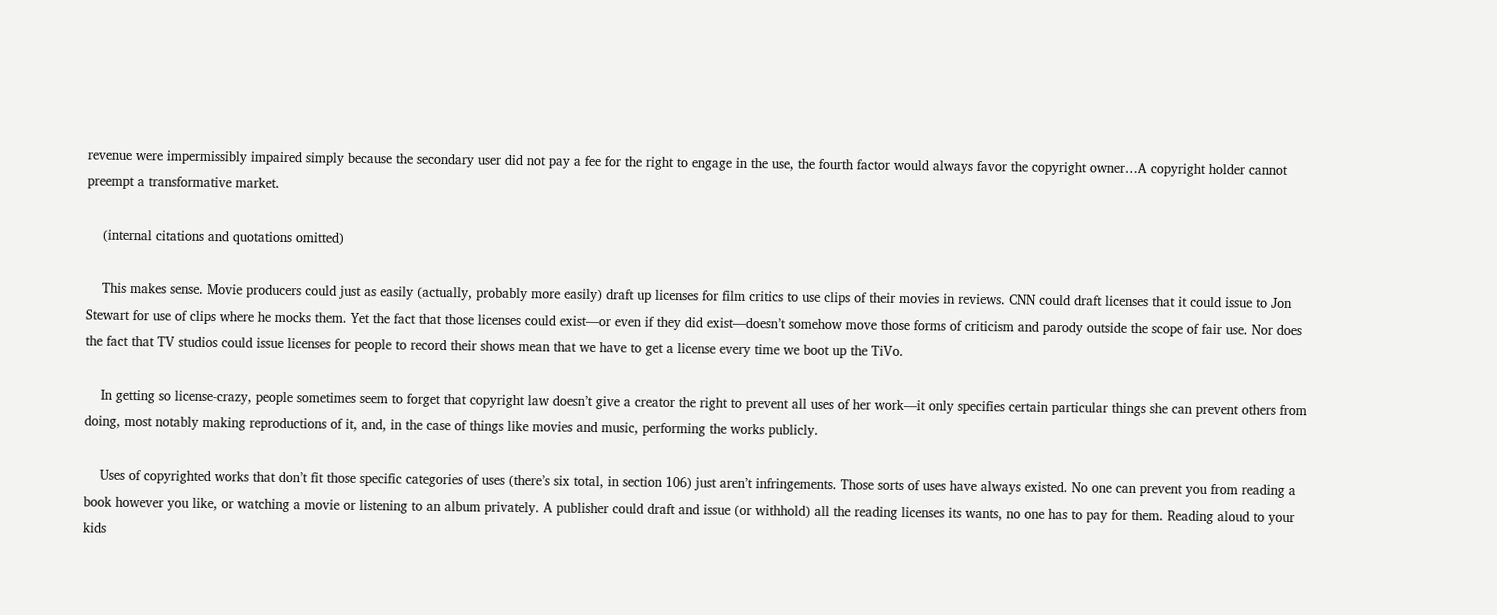revenue were impermissibly impaired simply because the secondary user did not pay a fee for the right to engage in the use, the fourth factor would always favor the copyright owner…A copyright holder cannot preempt a transformative market.

    (internal citations and quotations omitted)

    This makes sense. Movie producers could just as easily (actually, probably more easily) draft up licenses for film critics to use clips of their movies in reviews. CNN could draft licenses that it could issue to Jon Stewart for use of clips where he mocks them. Yet the fact that those licenses could exist—or even if they did exist—doesn’t somehow move those forms of criticism and parody outside the scope of fair use. Nor does the fact that TV studios could issue licenses for people to record their shows mean that we have to get a license every time we boot up the TiVo.

    In getting so license-crazy, people sometimes seem to forget that copyright law doesn’t give a creator the right to prevent all uses of her work—it only specifies certain particular things she can prevent others from doing, most notably making reproductions of it, and, in the case of things like movies and music, performing the works publicly.

    Uses of copyrighted works that don’t fit those specific categories of uses (there’s six total, in section 106) just aren’t infringements. Those sorts of uses have always existed. No one can prevent you from reading a book however you like, or watching a movie or listening to an album privately. A publisher could draft and issue (or withhold) all the reading licenses its wants, no one has to pay for them. Reading aloud to your kids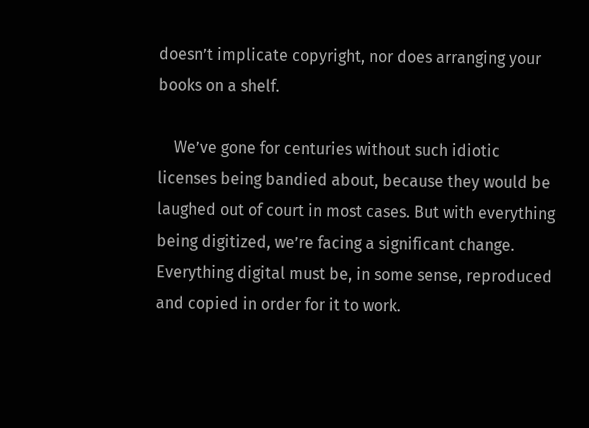doesn’t implicate copyright, nor does arranging your books on a shelf.

    We’ve gone for centuries without such idiotic licenses being bandied about, because they would be laughed out of court in most cases. But with everything being digitized, we’re facing a significant change. Everything digital must be, in some sense, reproduced and copied in order for it to work.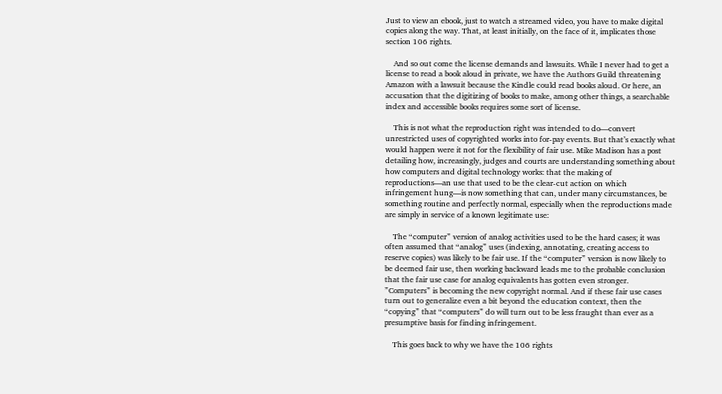Just to view an ebook, just to watch a streamed video, you have to make digital copies along the way. That, at least initially, on the face of it, implicates those section 106 rights.

    And so out come the license demands and lawsuits. While I never had to get a license to read a book aloud in private, we have the Authors Guild threatening Amazon with a lawsuit because the Kindle could read books aloud. Or here, an accusation that the digitizing of books to make, among other things, a searchable index and accessible books requires some sort of license.

    This is not what the reproduction right was intended to do—convert unrestricted uses of copyrighted works into for-pay events. But that’s exactly what would happen were it not for the flexibility of fair use. Mike Madison has a post detailing how, increasingly, judges and courts are understanding something about how computers and digital technology works: that the making of reproductions—an use that used to be the clear-cut action on which infringement hung—is now something that can, under many circumstances, be something routine and perfectly normal, especially when the reproductions made are simply in service of a known legitimate use:

    The “computer” version of analog activities used to be the hard cases; it was often assumed that “analog” uses (indexing, annotating, creating access to reserve copies) was likely to be fair use. If the “computer” version is now likely to be deemed fair use, then working backward leads me to the probable conclusion that the fair use case for analog equivalents has gotten even stronger. ”Computers” is becoming the new copyright normal. And if these fair use cases turn out to generalize even a bit beyond the education context, then the “copying” that “computers” do will turn out to be less fraught than ever as a presumptive basis for finding infringement.

    This goes back to why we have the 106 rights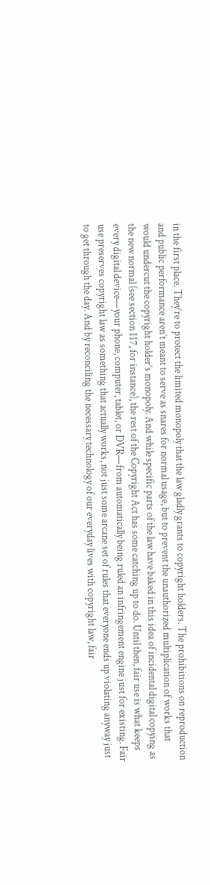in the first place. They’re to protect the limited monopoly that the law gladly grants to copyright holders. The prohibitions on reproduction and public performance aren’t meant to serve as snares for normal usage, but to prevent the unauthorized multiplication of works that would undercut the copyright holder’s monopoly. And while specific parts of the law have baked in this idea of incidental digital copying as the new normal (see section 117, for instance), the rest of the Copyright Act has some catching up to do. Until then, fair use is what keeps every digital device—your phone, computer, tablet, or DVR—from automatically being ruled an infringement engine just for existing. Fair use preserves copyright law as something that actually works, not just some arcane set of rules that everyone ends up violating anyway just to get through the day. And by reconciling the necessary technology of our everyday lives with copyright law, fair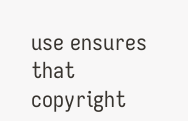use ensures that copyright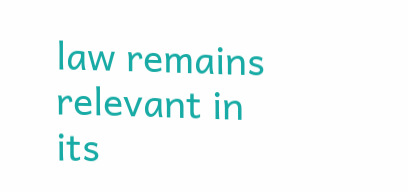law remains relevant in its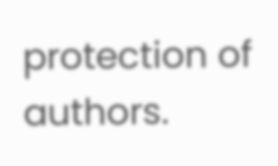protection of authors.